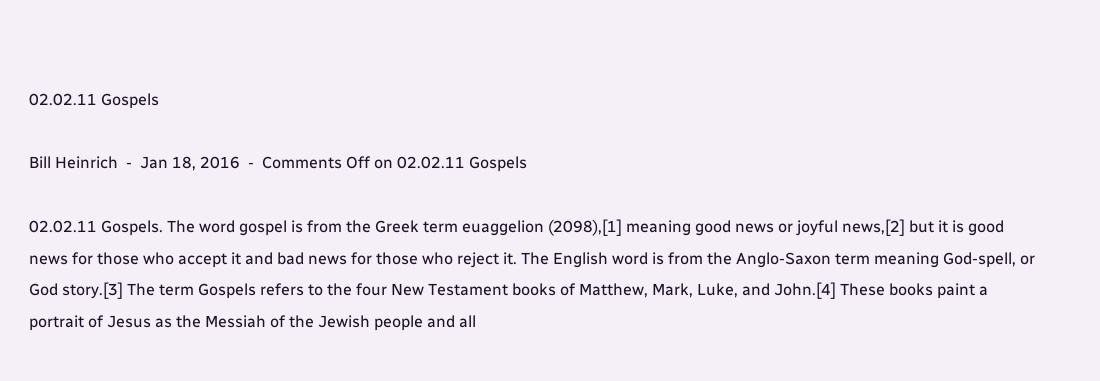02.02.11 Gospels

Bill Heinrich  -  Jan 18, 2016  -  Comments Off on 02.02.11 Gospels

02.02.11 Gospels. The word gospel is from the Greek term euaggelion (2098),[1] meaning good news or joyful news,[2] but it is good news for those who accept it and bad news for those who reject it. The English word is from the Anglo-Saxon term meaning God-spell, or God story.[3] The term Gospels refers to the four New Testament books of Matthew, Mark, Luke, and John.[4] These books paint a portrait of Jesus as the Messiah of the Jewish people and all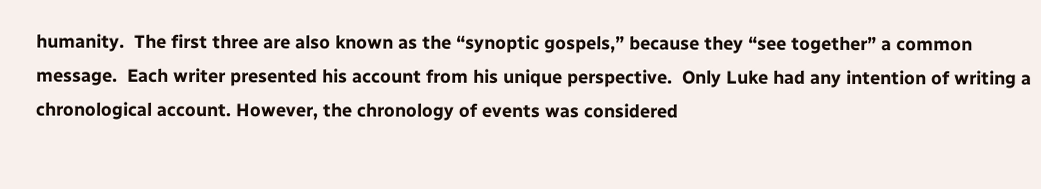humanity.  The first three are also known as the “synoptic gospels,” because they “see together” a common message.  Each writer presented his account from his unique perspective.  Only Luke had any intention of writing a chronological account. However, the chronology of events was considered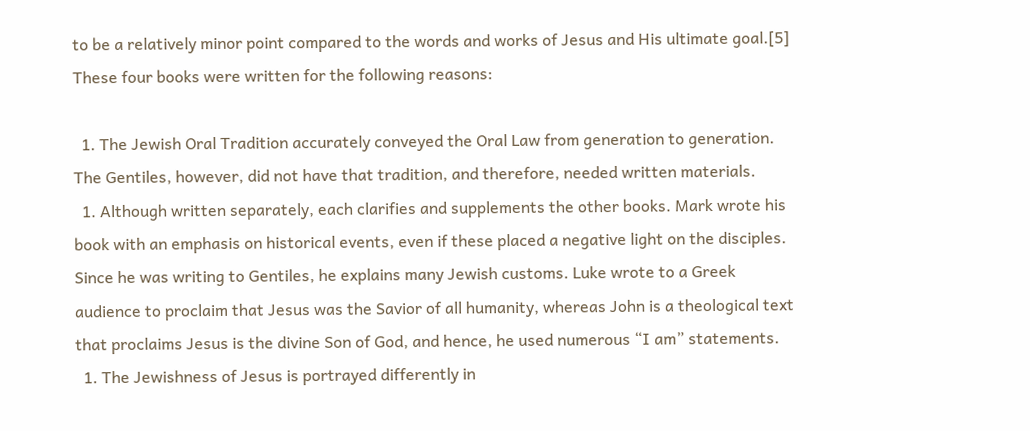to be a relatively minor point compared to the words and works of Jesus and His ultimate goal.[5] These four books were written for the following reasons:

  1. The Jewish Oral Tradition accurately conveyed the Oral Law from generation to generation. The Gentiles, however, did not have that tradition, and therefore, needed written materials.
  1. Although written separately, each clarifies and supplements the other books. Mark wrote his book with an emphasis on historical events, even if these placed a negative light on the disciples. Since he was writing to Gentiles, he explains many Jewish customs. Luke wrote to a Greek audience to proclaim that Jesus was the Savior of all humanity, whereas John is a theological text that proclaims Jesus is the divine Son of God, and hence, he used numerous “I am” statements.
  1. The Jewishness of Jesus is portrayed differently in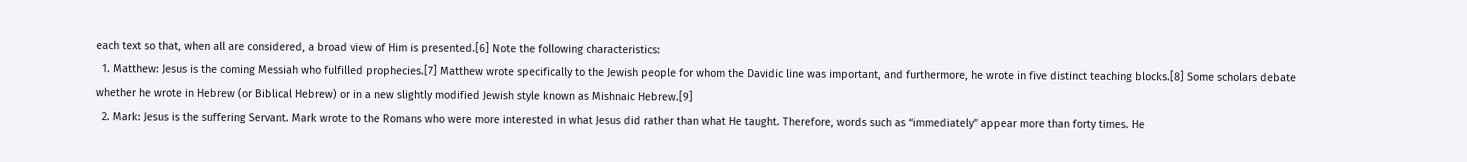each text so that, when all are considered, a broad view of Him is presented.[6] Note the following characteristics:
  1. Matthew: Jesus is the coming Messiah who fulfilled prophecies.[7] Matthew wrote specifically to the Jewish people for whom the Davidic line was important, and furthermore, he wrote in five distinct teaching blocks.[8] Some scholars debate whether he wrote in Hebrew (or Biblical Hebrew) or in a new slightly modified Jewish style known as Mishnaic Hebrew.[9]
  2. Mark: Jesus is the suffering Servant. Mark wrote to the Romans who were more interested in what Jesus did rather than what He taught. Therefore, words such as “immediately” appear more than forty times. He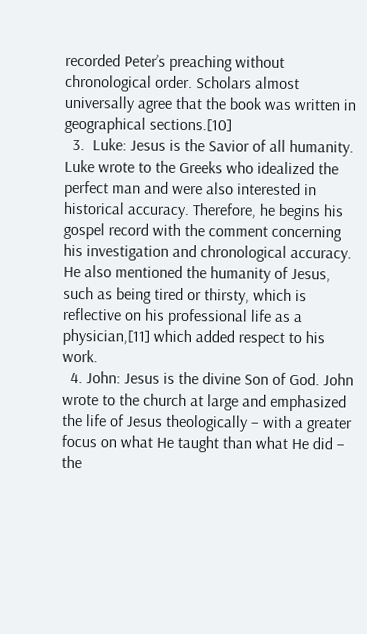recorded Peter’s preaching without chronological order. Scholars almost universally agree that the book was written in geographical sections.[10]
  3.  Luke: Jesus is the Savior of all humanity. Luke wrote to the Greeks who idealized the perfect man and were also interested in historical accuracy. Therefore, he begins his gospel record with the comment concerning his investigation and chronological accuracy. He also mentioned the humanity of Jesus, such as being tired or thirsty, which is reflective on his professional life as a physician,[11] which added respect to his work.
  4. John: Jesus is the divine Son of God. John wrote to the church at large and emphasized the life of Jesus theologically – with a greater focus on what He taught than what He did – the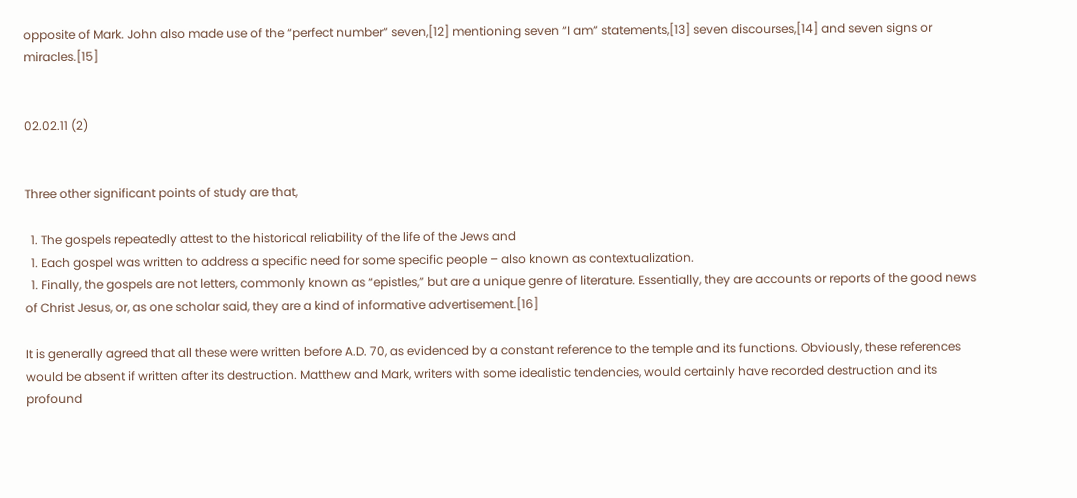opposite of Mark. John also made use of the “perfect number” seven,[12] mentioning seven “I am” statements,[13] seven discourses,[14] and seven signs or miracles.[15]


02.02.11 (2)


Three other significant points of study are that,

  1. The gospels repeatedly attest to the historical reliability of the life of the Jews and
  1. Each gospel was written to address a specific need for some specific people – also known as contextualization.
  1. Finally, the gospels are not letters, commonly known as “epistles,” but are a unique genre of literature. Essentially, they are accounts or reports of the good news of Christ Jesus, or, as one scholar said, they are a kind of informative advertisement.[16]

It is generally agreed that all these were written before A.D. 70, as evidenced by a constant reference to the temple and its functions. Obviously, these references would be absent if written after its destruction. Matthew and Mark, writers with some idealistic tendencies, would certainly have recorded destruction and its profound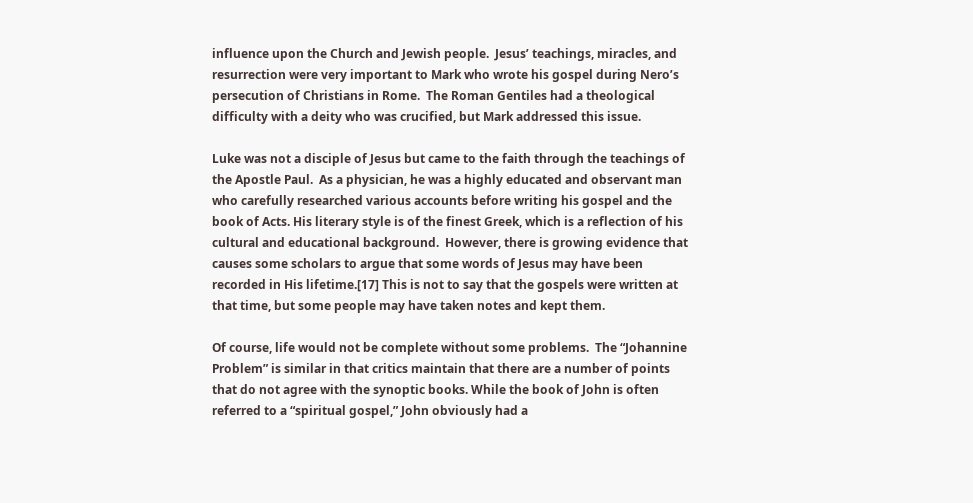influence upon the Church and Jewish people.  Jesus’ teachings, miracles, and resurrection were very important to Mark who wrote his gospel during Nero’s persecution of Christians in Rome.  The Roman Gentiles had a theological difficulty with a deity who was crucified, but Mark addressed this issue.

Luke was not a disciple of Jesus but came to the faith through the teachings of the Apostle Paul.  As a physician, he was a highly educated and observant man who carefully researched various accounts before writing his gospel and the book of Acts. His literary style is of the finest Greek, which is a reflection of his cultural and educational background.  However, there is growing evidence that causes some scholars to argue that some words of Jesus may have been recorded in His lifetime.[17] This is not to say that the gospels were written at that time, but some people may have taken notes and kept them.

Of course, life would not be complete without some problems.  The “Johannine Problem” is similar in that critics maintain that there are a number of points that do not agree with the synoptic books. While the book of John is often referred to a “spiritual gospel,” John obviously had a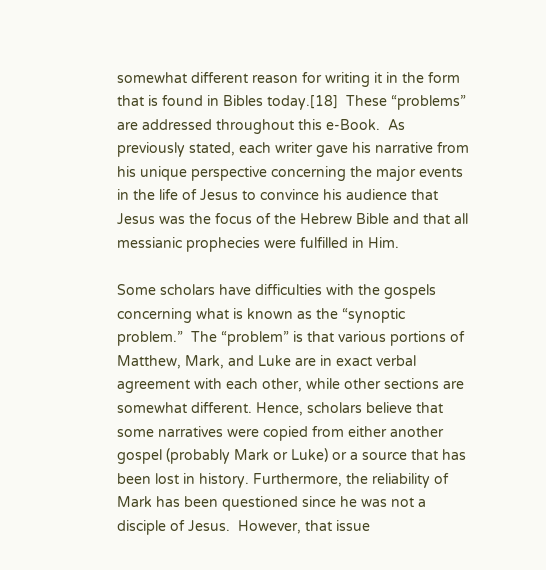somewhat different reason for writing it in the form that is found in Bibles today.[18]  These “problems” are addressed throughout this e-Book.  As previously stated, each writer gave his narrative from his unique perspective concerning the major events in the life of Jesus to convince his audience that Jesus was the focus of the Hebrew Bible and that all messianic prophecies were fulfilled in Him.

Some scholars have difficulties with the gospels concerning what is known as the “synoptic problem.”  The “problem” is that various portions of Matthew, Mark, and Luke are in exact verbal agreement with each other, while other sections are somewhat different. Hence, scholars believe that some narratives were copied from either another gospel (probably Mark or Luke) or a source that has been lost in history. Furthermore, the reliability of Mark has been questioned since he was not a disciple of Jesus.  However, that issue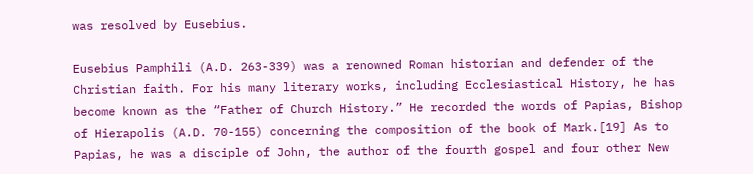was resolved by Eusebius.

Eusebius Pamphili (A.D. 263-339) was a renowned Roman historian and defender of the Christian faith. For his many literary works, including Ecclesiastical History, he has become known as the “Father of Church History.” He recorded the words of Papias, Bishop of Hierapolis (A.D. 70-155) concerning the composition of the book of Mark.[19] As to Papias, he was a disciple of John, the author of the fourth gospel and four other New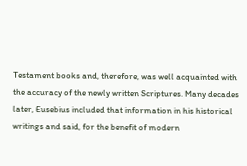Testament books and, therefore, was well acquainted with the accuracy of the newly written Scriptures. Many decades later, Eusebius included that information in his historical writings and said, for the benefit of modern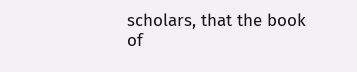scholars, that the book of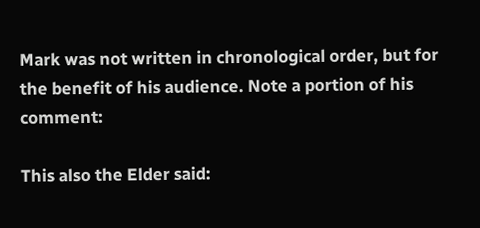Mark was not written in chronological order, but for the benefit of his audience. Note a portion of his comment:

This also the Elder said: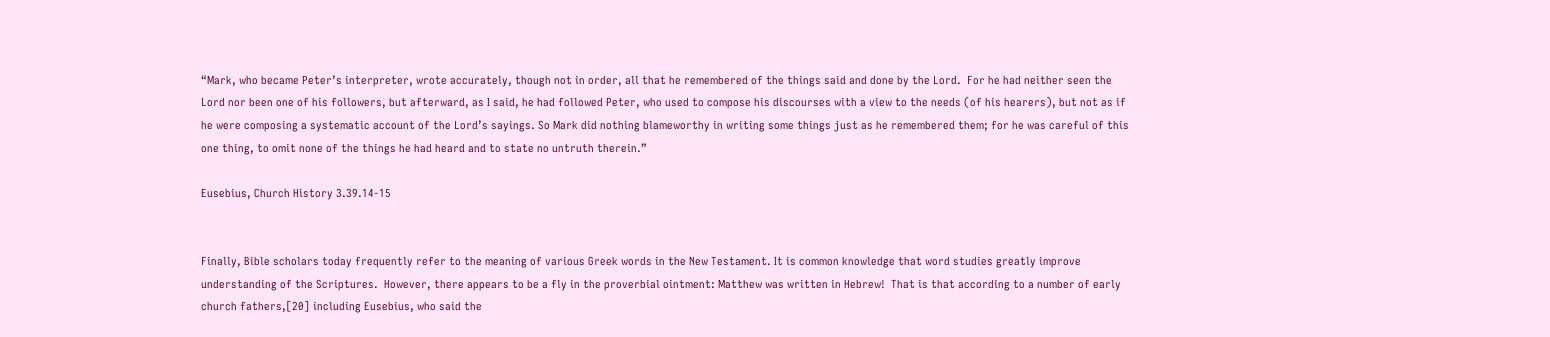“Mark, who became Peter’s interpreter, wrote accurately, though not in order, all that he remembered of the things said and done by the Lord.  For he had neither seen the Lord nor been one of his followers, but afterward, as I said, he had followed Peter, who used to compose his discourses with a view to the needs (of his hearers), but not as if he were composing a systematic account of the Lord’s sayings. So Mark did nothing blameworthy in writing some things just as he remembered them; for he was careful of this one thing, to omit none of the things he had heard and to state no untruth therein.”

Eusebius, Church History 3.39.14-15


Finally, Bible scholars today frequently refer to the meaning of various Greek words in the New Testament. It is common knowledge that word studies greatly improve understanding of the Scriptures.  However, there appears to be a fly in the proverbial ointment: Matthew was written in Hebrew!  That is that according to a number of early church fathers,[20] including Eusebius, who said the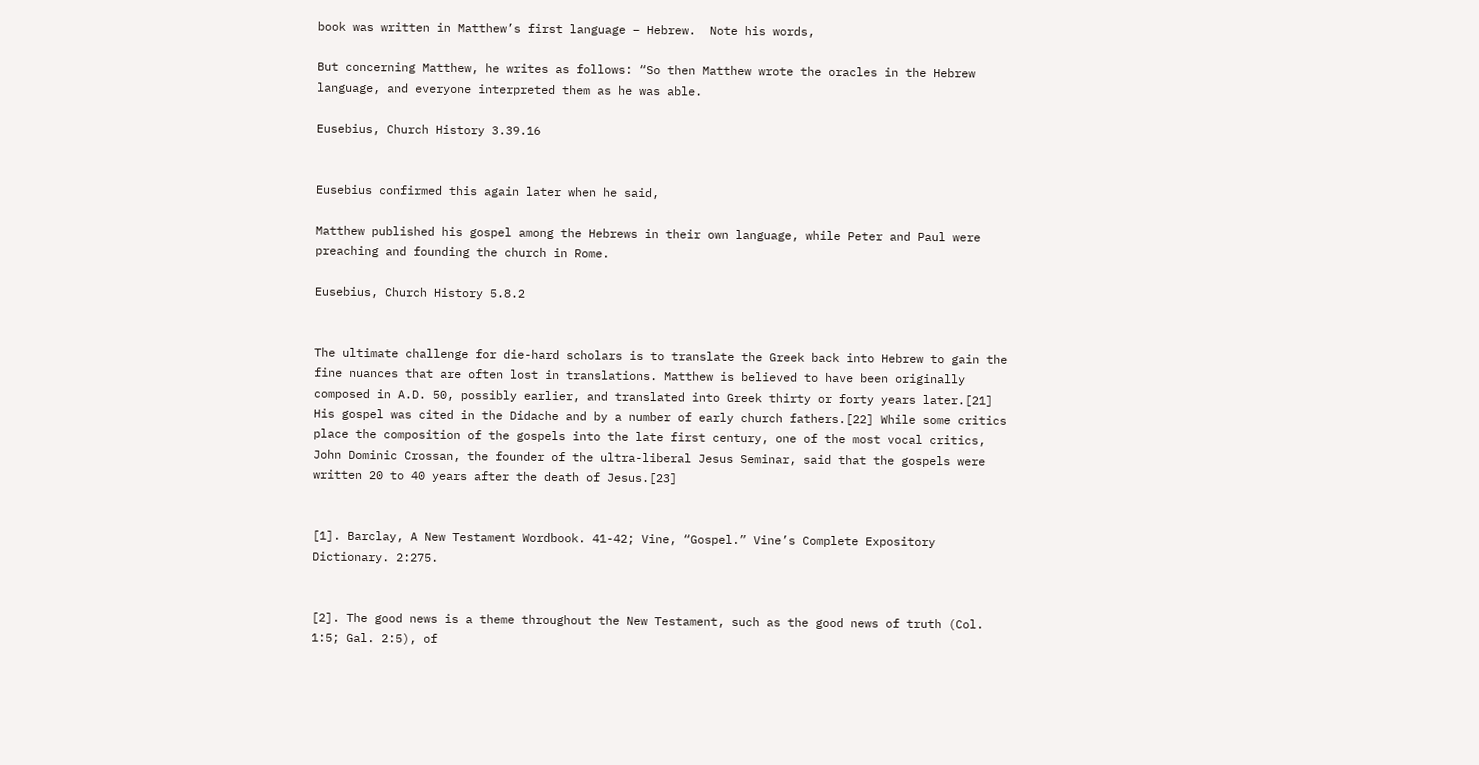book was written in Matthew’s first language – Hebrew.  Note his words,

But concerning Matthew, he writes as follows: “So then Matthew wrote the oracles in the Hebrew language, and everyone interpreted them as he was able.

Eusebius, Church History 3.39.16


Eusebius confirmed this again later when he said,

Matthew published his gospel among the Hebrews in their own language, while Peter and Paul were preaching and founding the church in Rome.

Eusebius, Church History 5.8.2


The ultimate challenge for die-hard scholars is to translate the Greek back into Hebrew to gain the fine nuances that are often lost in translations. Matthew is believed to have been originally composed in A.D. 50, possibly earlier, and translated into Greek thirty or forty years later.[21]  His gospel was cited in the Didache and by a number of early church fathers.[22] While some critics place the composition of the gospels into the late first century, one of the most vocal critics, John Dominic Crossan, the founder of the ultra-liberal Jesus Seminar, said that the gospels were written 20 to 40 years after the death of Jesus.[23]


[1]. Barclay, A New Testament Wordbook. 41-42; Vine, “Gospel.” Vine’s Complete Expository Dictionary. 2:275.


[2]. The good news is a theme throughout the New Testament, such as the good news of truth (Col. 1:5; Gal. 2:5), of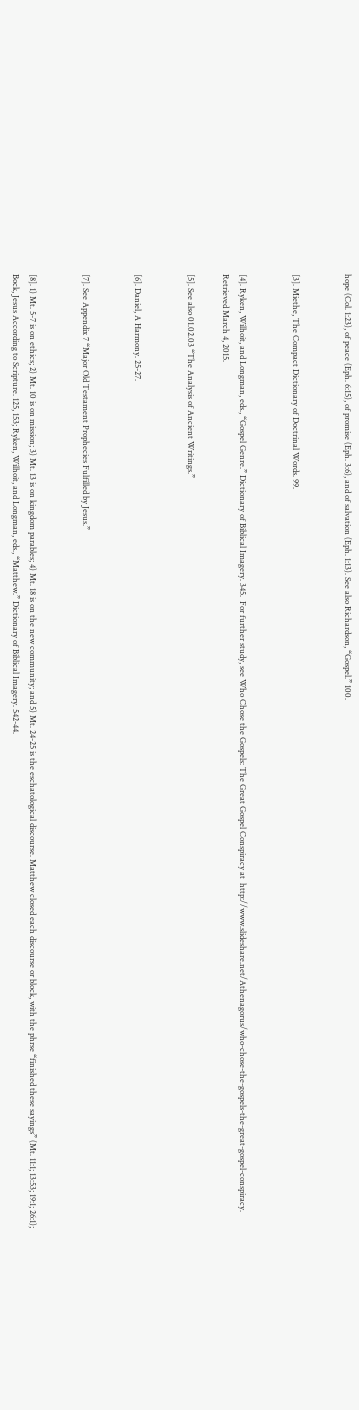hope (Col. 1:23), of peace (Eph. 6:15), of promise (Eph. 3:6), and of salvation (Eph. 1:13). See also Richardson, “Gospel.” 100.


[3]. Miethe, The Compact Dictionary of Doctrinal Words. 99.


[4]. Ryken, Wilhoit, and Longman, eds., “Gospel Genre.” Dictionary of Biblical Imagery. 345.  For further study, see Who Chose the Gospels: The Great Gospel Conspiracy at  http://www.slideshare.net/Athenagorus/who-chose-the-gospels-the-great-gospel-conspiracy. Retrieved March 4, 2015.

[5]. See also 01.02.03 “The Analysis of Ancient Writings.”


[6]. Daniel, A Harmony. 25-27.


[7]. See Appendix 7 “Major Old Testament Prophecies Fulfilled by Jesus.”


[8]. 1) Mt. 5-7 is on ethics; 2) Mt. 10 is on mission; 3) Mt. 13 is on kingdom parables; 4) Mt. 18 is on the new community; and 5) Mt. 24-25 is the eschatological discourse. Matthew closed each discourse or block, with the phrse “finished these sayings” (Mt. 11:1; 13:53; 19:1; 26:1); Bock, Jesus According to Scripture. 125, 153; Ryken, Wilhoit, and Longman, eds., “Matthew.” Dictionary of Biblical Imagery. 542-44.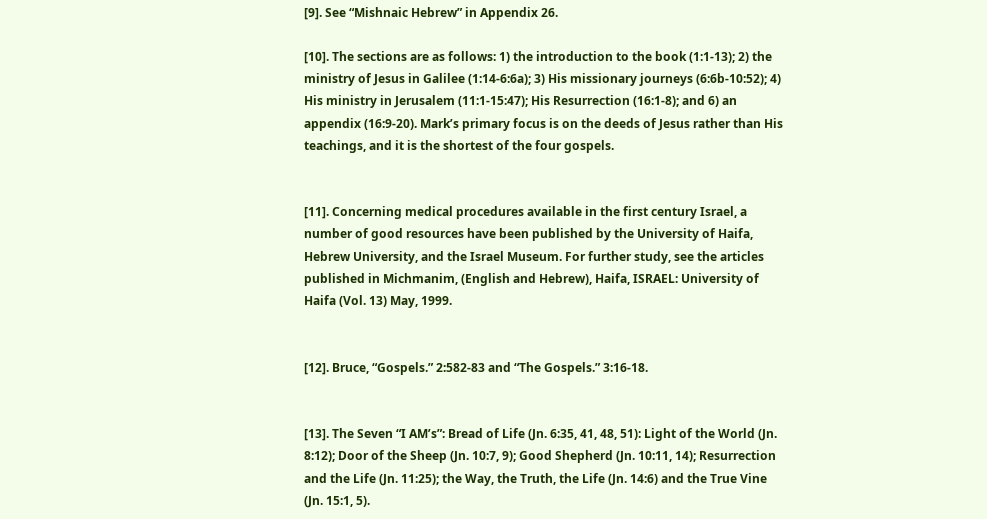[9]. See “Mishnaic Hebrew” in Appendix 26.

[10]. The sections are as follows: 1) the introduction to the book (1:1-13); 2) the ministry of Jesus in Galilee (1:14-6:6a); 3) His missionary journeys (6:6b-10:52); 4) His ministry in Jerusalem (11:1-15:47); His Resurrection (16:1-8); and 6) an appendix (16:9-20). Mark’s primary focus is on the deeds of Jesus rather than His teachings, and it is the shortest of the four gospels.


[11]. Concerning medical procedures available in the first century Israel, a number of good resources have been published by the University of Haifa, Hebrew University, and the Israel Museum. For further study, see the articles published in Michmanim, (English and Hebrew), Haifa, ISRAEL: University of Haifa (Vol. 13) May, 1999.


[12]. Bruce, “Gospels.” 2:582-83 and “The Gospels.” 3:16-18.


[13]. The Seven “I AM’s”: Bread of Life (Jn. 6:35, 41, 48, 51): Light of the World (Jn. 8:12); Door of the Sheep (Jn. 10:7, 9); Good Shepherd (Jn. 10:11, 14); Resurrection and the Life (Jn. 11:25); the Way, the Truth, the Life (Jn. 14:6) and the True Vine (Jn. 15:1, 5).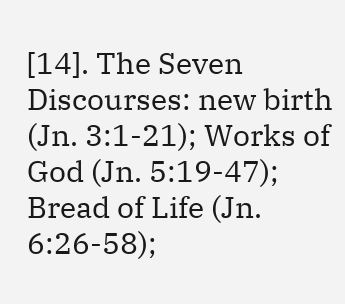[14]. The Seven Discourses: new birth (Jn. 3:1-21); Works of God (Jn. 5:19-47); Bread of Life (Jn. 6:26-58);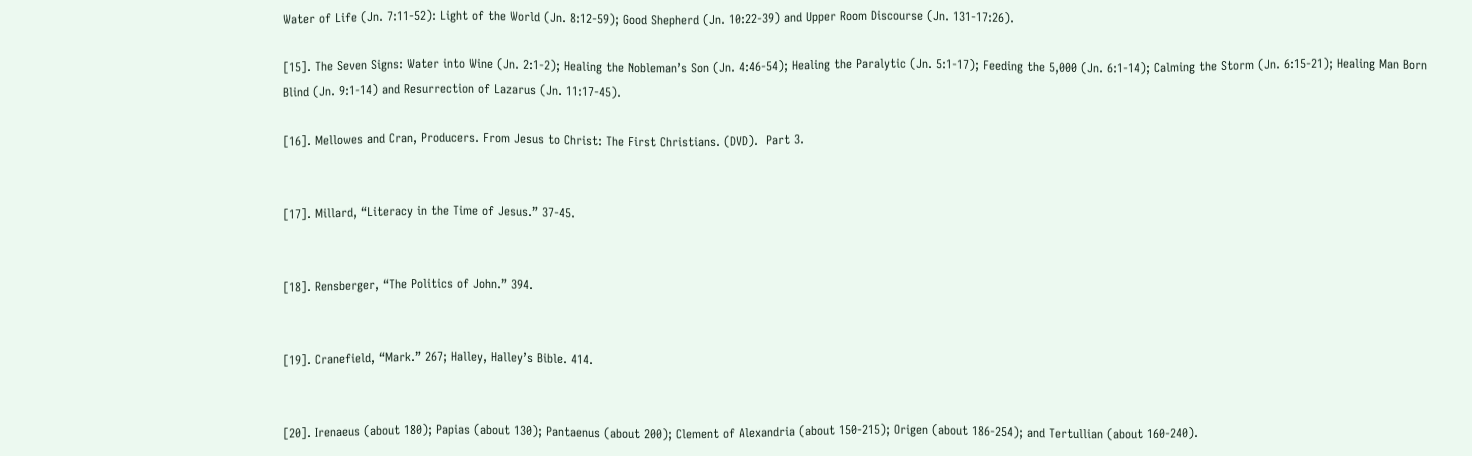Water of Life (Jn. 7:11-52): Light of the World (Jn. 8:12-59); Good Shepherd (Jn. 10:22-39) and Upper Room Discourse (Jn. 131-17:26).

[15]. The Seven Signs: Water into Wine (Jn. 2:1-2); Healing the Nobleman’s Son (Jn. 4:46-54); Healing the Paralytic (Jn. 5:1-17); Feeding the 5,000 (Jn. 6:1-14); Calming the Storm (Jn. 6:15-21); Healing Man Born Blind (Jn. 9:1-14) and Resurrection of Lazarus (Jn. 11:17-45).

[16]. Mellowes and Cran, Producers. From Jesus to Christ: The First Christians. (DVD).  Part 3.


[17]. Millard, “Literacy in the Time of Jesus.” 37-45.


[18]. Rensberger, “The Politics of John.” 394.


[19]. Cranefield, “Mark.” 267; Halley, Halley’s Bible. 414.


[20]. Irenaeus (about 180); Papias (about 130); Pantaenus (about 200); Clement of Alexandria (about 150-215); Origen (about 186-254); and Tertullian (about 160-240).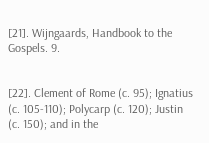[21]. Wijngaards, Handbook to the Gospels. 9.


[22]. Clement of Rome (c. 95); Ignatius (c. 105-110); Polycarp (c. 120); Justin (c. 150); and in the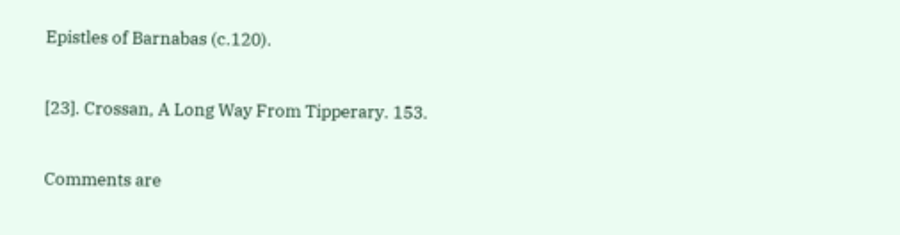Epistles of Barnabas (c.120).


[23]. Crossan, A Long Way From Tipperary. 153.


Comments are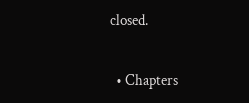closed.

  • Chapters